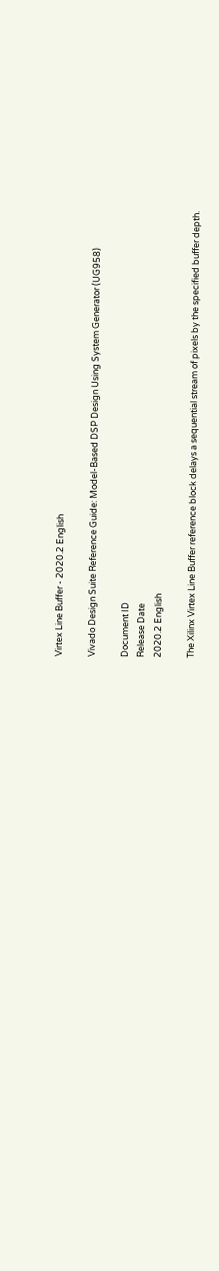Virtex Line Buffer - 2020.2 English

Vivado Design Suite Reference Guide: Model-Based DSP Design Using System Generator (UG958)

Document ID
Release Date
2020.2 English

The Xilinx Virtex Line Buffer reference block delays a sequential stream of pixels by the specified buffer depth.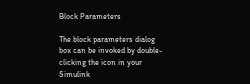Block Parameters

The block parameters dialog box can be invoked by double-clicking the icon in your Simulink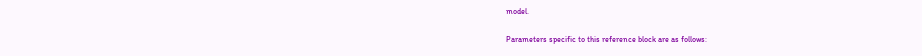model.

Parameters specific to this reference block are as follows: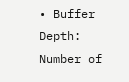• Buffer Depth: Number of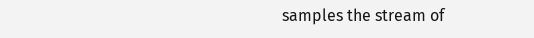samples the stream of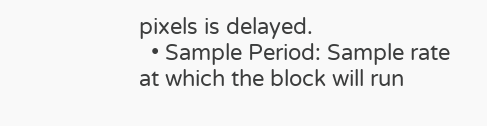pixels is delayed.
  • Sample Period: Sample rate at which the block will run